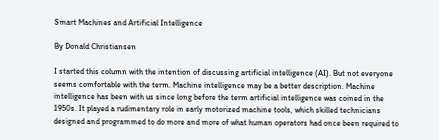Smart Machines and Artificial Intelligence

By Donald Christiansen

I started this column with the intention of discussing artificial intelligence (AI). But not everyone seems comfortable with the term. Machine intelligence may be a better description. Machine intelligence has been with us since long before the term artificial intelligence was coined in the 1950s. It played a rudimentary role in early motorized machine tools, which skilled technicians designed and programmed to do more and more of what human operators had once been required to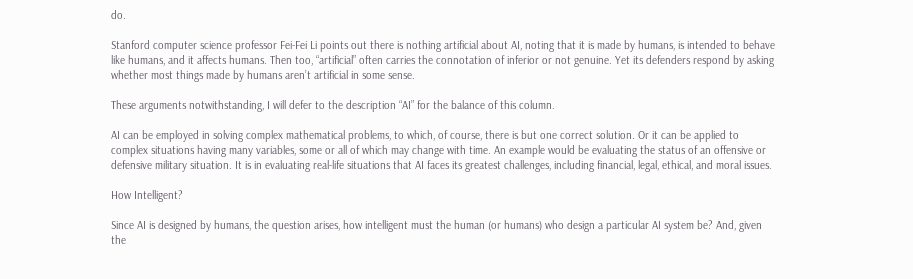do.

Stanford computer science professor Fei-Fei Li points out there is nothing artificial about AI, noting that it is made by humans, is intended to behave like humans, and it affects humans. Then too, “artificial” often carries the connotation of inferior or not genuine. Yet its defenders respond by asking whether most things made by humans aren’t artificial in some sense.

These arguments notwithstanding, I will defer to the description “AI” for the balance of this column.

AI can be employed in solving complex mathematical problems, to which, of course, there is but one correct solution. Or it can be applied to complex situations having many variables, some or all of which may change with time. An example would be evaluating the status of an offensive or defensive military situation. It is in evaluating real-life situations that AI faces its greatest challenges, including financial, legal, ethical, and moral issues.

How Intelligent?

Since AI is designed by humans, the question arises, how intelligent must the human (or humans) who design a particular AI system be? And, given the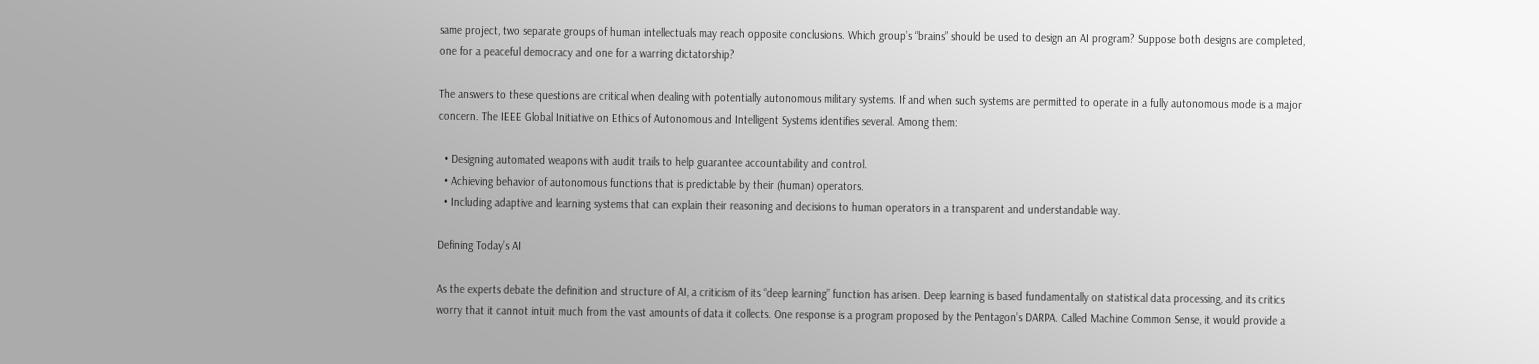same project, two separate groups of human intellectuals may reach opposite conclusions. Which group’s “brains” should be used to design an AI program? Suppose both designs are completed, one for a peaceful democracy and one for a warring dictatorship?

The answers to these questions are critical when dealing with potentially autonomous military systems. If and when such systems are permitted to operate in a fully autonomous mode is a major concern. The IEEE Global Initiative on Ethics of Autonomous and Intelligent Systems identifies several. Among them:

  • Designing automated weapons with audit trails to help guarantee accountability and control.
  • Achieving behavior of autonomous functions that is predictable by their (human) operators.
  • Including adaptive and learning systems that can explain their reasoning and decisions to human operators in a transparent and understandable way.

Defining Today’s AI

As the experts debate the definition and structure of AI, a criticism of its “deep learning” function has arisen. Deep learning is based fundamentally on statistical data processing, and its critics worry that it cannot intuit much from the vast amounts of data it collects. One response is a program proposed by the Pentagon’s DARPA. Called Machine Common Sense, it would provide a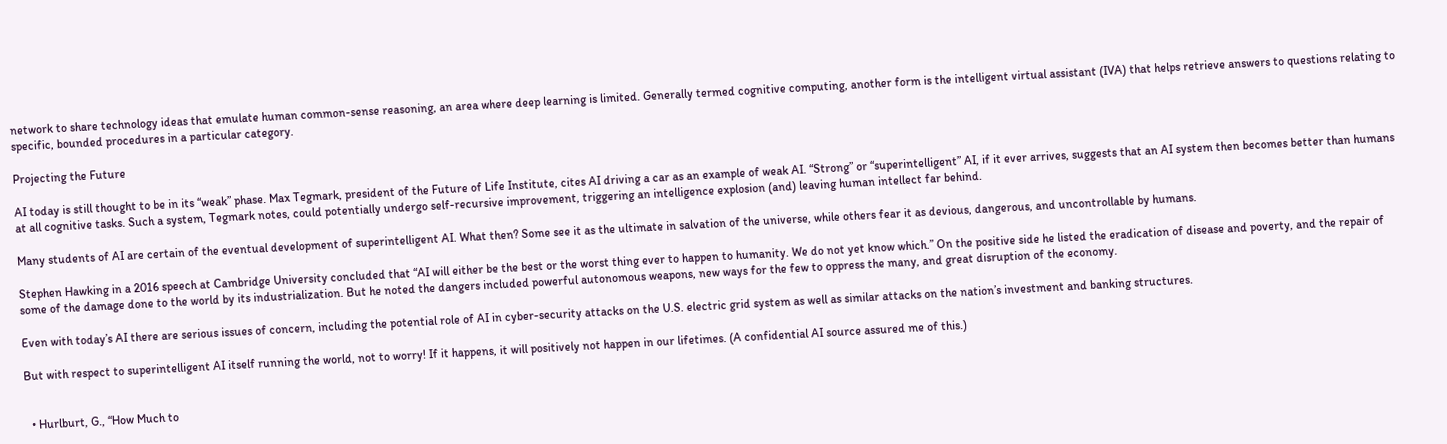network to share technology ideas that emulate human common-sense reasoning, an area where deep learning is limited. Generally termed cognitive computing, another form is the intelligent virtual assistant (IVA) that helps retrieve answers to questions relating to specific, bounded procedures in a particular category.

Projecting the Future

AI today is still thought to be in its “weak” phase. Max Tegmark, president of the Future of Life Institute, cites AI driving a car as an example of weak AI. “Strong” or “superintelligent” AI, if it ever arrives, suggests that an AI system then becomes better than humans at all cognitive tasks. Such a system, Tegmark notes, could potentially undergo self-recursive improvement, triggering an intelligence explosion (and) leaving human intellect far behind.

Many students of AI are certain of the eventual development of superintelligent AI. What then? Some see it as the ultimate in salvation of the universe, while others fear it as devious, dangerous, and uncontrollable by humans.

Stephen Hawking in a 2016 speech at Cambridge University concluded that “AI will either be the best or the worst thing ever to happen to humanity. We do not yet know which.” On the positive side he listed the eradication of disease and poverty, and the repair of some of the damage done to the world by its industrialization. But he noted the dangers included powerful autonomous weapons, new ways for the few to oppress the many, and great disruption of the economy.

Even with today’s AI there are serious issues of concern, including the potential role of AI in cyber-security attacks on the U.S. electric grid system as well as similar attacks on the nation’s investment and banking structures.

But with respect to superintelligent AI itself running the world, not to worry! If it happens, it will positively not happen in our lifetimes. (A confidential AI source assured me of this.)


  • Hurlburt, G., “How Much to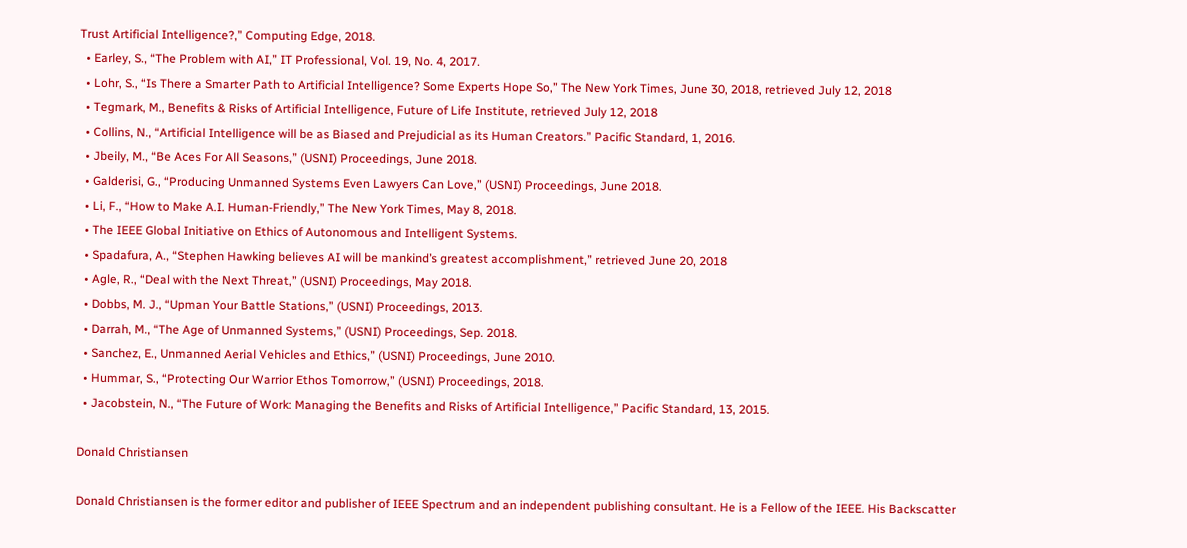Trust Artificial Intelligence?,” Computing Edge, 2018.
  • Earley, S., “The Problem with AI,” IT Professional, Vol. 19, No. 4, 2017.
  • Lohr, S., “Is There a Smarter Path to Artificial Intelligence? Some Experts Hope So,” The New York Times, June 30, 2018, retrieved July 12, 2018
  • Tegmark, M., Benefits & Risks of Artificial Intelligence, Future of Life Institute, retrieved July 12, 2018
  • Collins, N., “Artificial Intelligence will be as Biased and Prejudicial as its Human Creators.” Pacific Standard, 1, 2016.
  • Jbeily, M., “Be Aces For All Seasons,” (USNI) Proceedings, June 2018.
  • Galderisi, G., “Producing Unmanned Systems Even Lawyers Can Love,” (USNI) Proceedings, June 2018.
  • Li, F., “How to Make A.I. Human-Friendly,” The New York Times, May 8, 2018.
  • The IEEE Global Initiative on Ethics of Autonomous and Intelligent Systems.
  • Spadafura, A., “Stephen Hawking believes AI will be mankind’s greatest accomplishment,” retrieved June 20, 2018
  • Agle, R., “Deal with the Next Threat,” (USNI) Proceedings, May 2018.
  • Dobbs, M. J., “Upman Your Battle Stations,” (USNI) Proceedings, 2013.
  • Darrah, M., “The Age of Unmanned Systems,” (USNI) Proceedings, Sep. 2018.
  • Sanchez, E., Unmanned Aerial Vehicles and Ethics,” (USNI) Proceedings, June 2010.
  • Hummar, S., “Protecting Our Warrior Ethos Tomorrow,” (USNI) Proceedings, 2018.
  • Jacobstein, N., “The Future of Work: Managing the Benefits and Risks of Artificial Intelligence,” Pacific Standard, 13, 2015.

Donald Christiansen

Donald Christiansen is the former editor and publisher of IEEE Spectrum and an independent publishing consultant. He is a Fellow of the IEEE. His Backscatter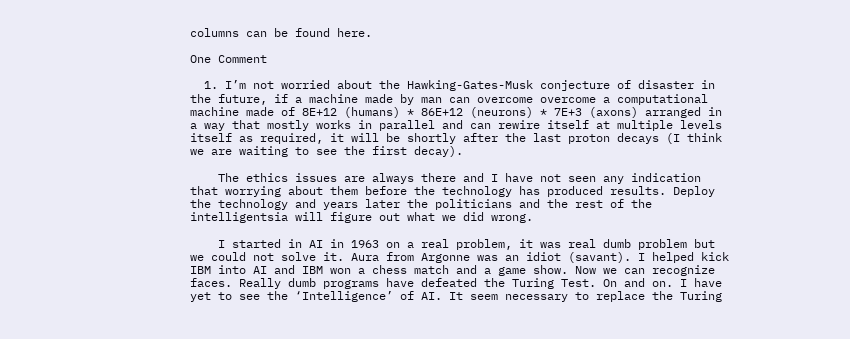columns can be found here.

One Comment

  1. I’m not worried about the Hawking-Gates-Musk conjecture of disaster in the future, if a machine made by man can overcome overcome a computational machine made of 8E+12 (humans) * 86E+12 (neurons) * 7E+3 (axons) arranged in a way that mostly works in parallel and can rewire itself at multiple levels itself as required, it will be shortly after the last proton decays (I think we are waiting to see the first decay).

    The ethics issues are always there and I have not seen any indication that worrying about them before the technology has produced results. Deploy the technology and years later the politicians and the rest of the intelligentsia will figure out what we did wrong.

    I started in AI in 1963 on a real problem, it was real dumb problem but we could not solve it. Aura from Argonne was an idiot (savant). I helped kick IBM into AI and IBM won a chess match and a game show. Now we can recognize faces. Really dumb programs have defeated the Turing Test. On and on. I have yet to see the ‘Intelligence’ of AI. It seem necessary to replace the Turing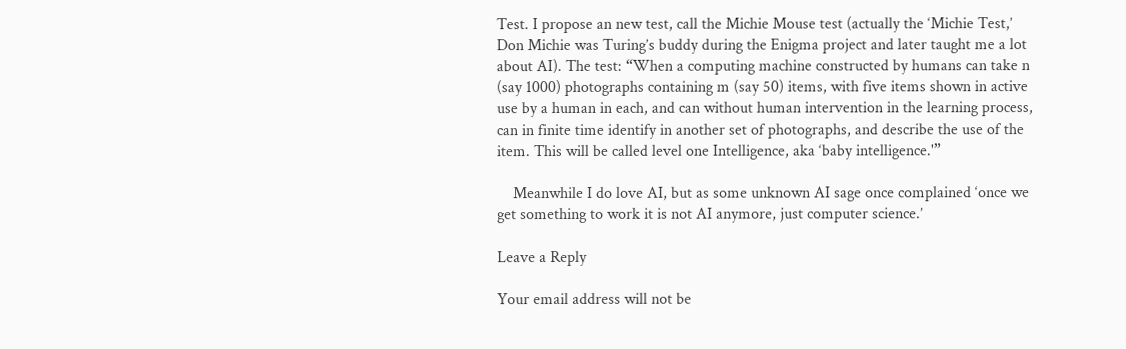Test. I propose an new test, call the Michie Mouse test (actually the ‘Michie Test,’ Don Michie was Turing’s buddy during the Enigma project and later taught me a lot about AI). The test: “When a computing machine constructed by humans can take n (say 1000) photographs containing m (say 50) items, with five items shown in active use by a human in each, and can without human intervention in the learning process, can in finite time identify in another set of photographs, and describe the use of the item. This will be called level one Intelligence, aka ‘baby intelligence.'”

    Meanwhile I do love AI, but as some unknown AI sage once complained ‘once we get something to work it is not AI anymore, just computer science.’

Leave a Reply

Your email address will not be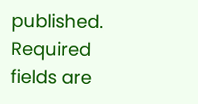published. Required fields are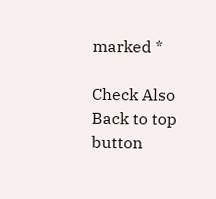marked *

Check Also
Back to top button